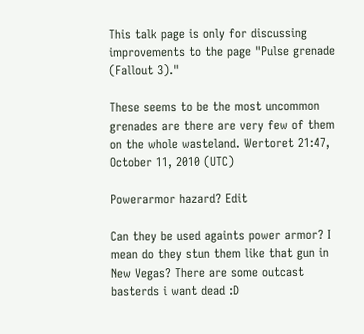This talk page is only for discussing improvements to the page "Pulse grenade (Fallout 3)."

These seems to be the most uncommon grenades are there are very few of them on the whole wasteland. Wertoret 21:47, October 11, 2010 (UTC)

Powerarmor hazard? Edit

Can they be used againts power armor? I mean do they stun them like that gun in New Vegas? There are some outcast basterds i want dead :D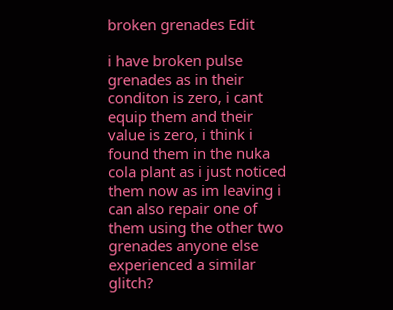broken grenades Edit

i have broken pulse grenades as in their conditon is zero, i cant equip them and their value is zero, i think i found them in the nuka cola plant as i just noticed them now as im leaving i can also repair one of them using the other two grenades anyone else experienced a similar glitch?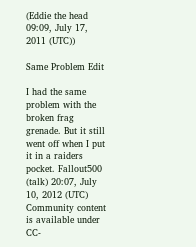(Eddie the head 09:09, July 17, 2011 (UTC))

Same Problem Edit

I had the same problem with the broken frag grenade. But it still went off when I put it in a raiders pocket. Fallout500 (talk) 20:07, July 10, 2012 (UTC)
Community content is available under CC-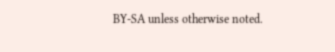BY-SA unless otherwise noted.